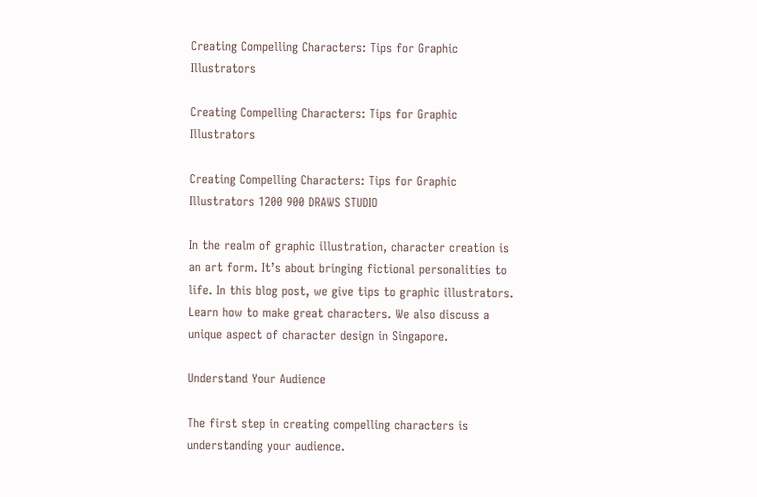Creating Compelling Characters: Tips for Graphic Illustrators

Creating Compelling Characters: Tips for Graphic Illustrators

Creating Compelling Characters: Tips for Graphic Illustrators 1200 900 DRAWS STUDIO

In the realm of graphic illustration, character creation is an art form. It’s about bringing fictional personalities to life. In this blog post, we give tips to graphic illustrators. Learn how to make great characters. We also discuss a unique aspect of character design in Singapore.

Understand Your Audience

The first step in creating compelling characters is understanding your audience.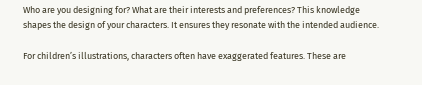Who are you designing for? What are their interests and preferences? This knowledge shapes the design of your characters. It ensures they resonate with the intended audience.

For children’s illustrations, characters often have exaggerated features. These are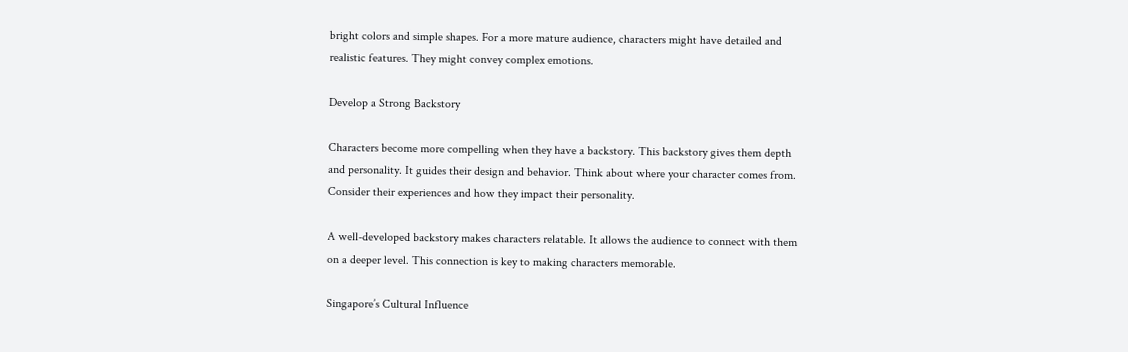bright colors and simple shapes. For a more mature audience, characters might have detailed and realistic features. They might convey complex emotions.

Develop a Strong Backstory

Characters become more compelling when they have a backstory. This backstory gives them depth and personality. It guides their design and behavior. Think about where your character comes from. Consider their experiences and how they impact their personality.

A well-developed backstory makes characters relatable. It allows the audience to connect with them on a deeper level. This connection is key to making characters memorable.

Singapore’s Cultural Influence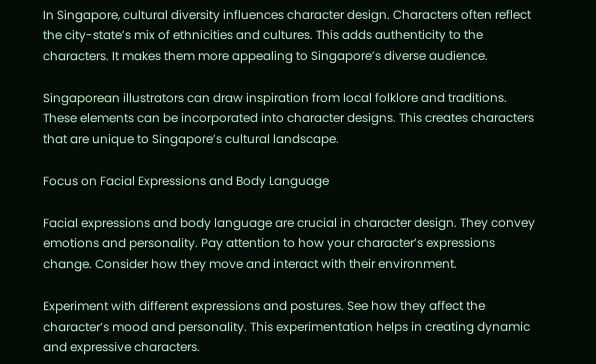In Singapore, cultural diversity influences character design. Characters often reflect the city-state’s mix of ethnicities and cultures. This adds authenticity to the characters. It makes them more appealing to Singapore’s diverse audience.

Singaporean illustrators can draw inspiration from local folklore and traditions. These elements can be incorporated into character designs. This creates characters that are unique to Singapore’s cultural landscape.

Focus on Facial Expressions and Body Language

Facial expressions and body language are crucial in character design. They convey emotions and personality. Pay attention to how your character’s expressions change. Consider how they move and interact with their environment.

Experiment with different expressions and postures. See how they affect the character’s mood and personality. This experimentation helps in creating dynamic and expressive characters.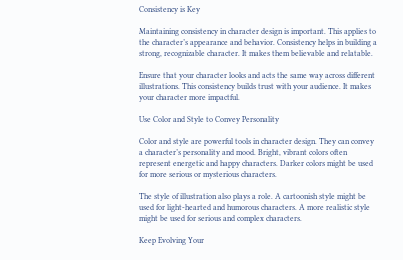Consistency is Key

Maintaining consistency in character design is important. This applies to the character’s appearance and behavior. Consistency helps in building a strong, recognizable character. It makes them believable and relatable.

Ensure that your character looks and acts the same way across different illustrations. This consistency builds trust with your audience. It makes your character more impactful.

Use Color and Style to Convey Personality

Color and style are powerful tools in character design. They can convey a character’s personality and mood. Bright, vibrant colors often represent energetic and happy characters. Darker colors might be used for more serious or mysterious characters.

The style of illustration also plays a role. A cartoonish style might be used for light-hearted and humorous characters. A more realistic style might be used for serious and complex characters.

Keep Evolving Your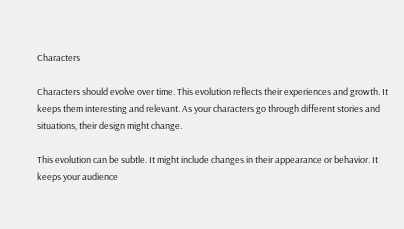Characters

Characters should evolve over time. This evolution reflects their experiences and growth. It keeps them interesting and relevant. As your characters go through different stories and situations, their design might change.

This evolution can be subtle. It might include changes in their appearance or behavior. It keeps your audience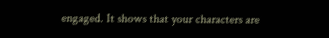engaged. It shows that your characters are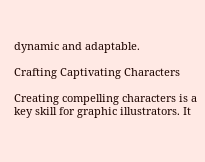dynamic and adaptable.

Crafting Captivating Characters

Creating compelling characters is a key skill for graphic illustrators. It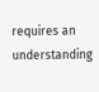requires an understanding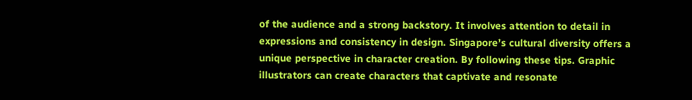of the audience and a strong backstory. It involves attention to detail in expressions and consistency in design. Singapore’s cultural diversity offers a unique perspective in character creation. By following these tips. Graphic illustrators can create characters that captivate and resonate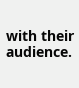with their audience.